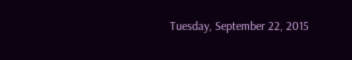Tuesday, September 22, 2015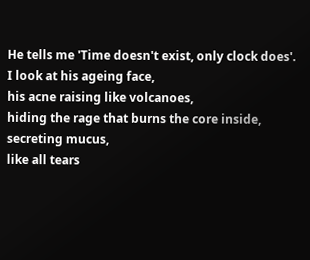He tells me 'Time doesn't exist, only clock does'.
I look at his ageing face,
his acne raising like volcanoes,
hiding the rage that burns the core inside,
secreting mucus,
like all tears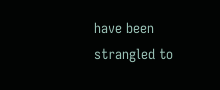have been strangled to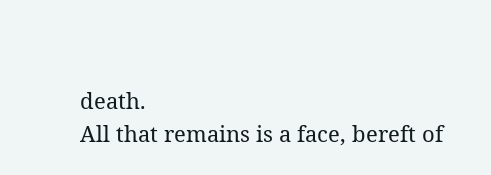death.
All that remains is a face, bereft of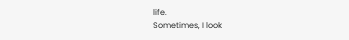life.
Sometimes, I look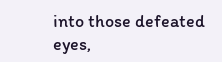into those defeated eyes,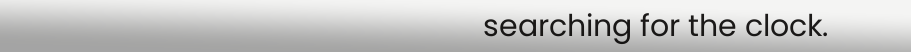searching for the clock.